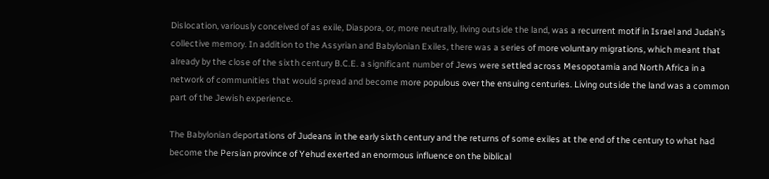Dislocation, variously conceived of as exile, Diaspora, or, more neutrally, living outside the land, was a recurrent motif in Israel and Judah’s collective memory. In addition to the Assyrian and Babylonian Exiles, there was a series of more voluntary migrations, which meant that already by the close of the sixth century B.C.E. a significant number of Jews were settled across Mesopotamia and North Africa in a network of communities that would spread and become more populous over the ensuing centuries. Living outside the land was a common part of the Jewish experience.

The Babylonian deportations of Judeans in the early sixth century and the returns of some exiles at the end of the century to what had become the Persian province of Yehud exerted an enormous influence on the biblical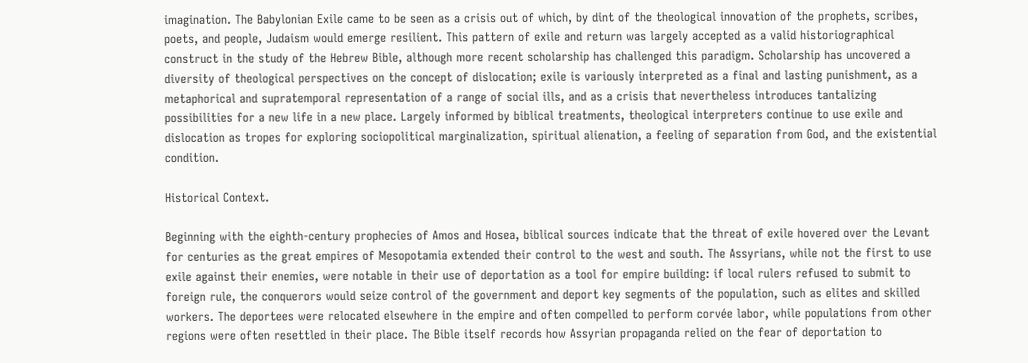imagination. The Babylonian Exile came to be seen as a crisis out of which, by dint of the theological innovation of the prophets, scribes, poets, and people, Judaism would emerge resilient. This pattern of exile and return was largely accepted as a valid historiographical construct in the study of the Hebrew Bible, although more recent scholarship has challenged this paradigm. Scholarship has uncovered a diversity of theological perspectives on the concept of dislocation; exile is variously interpreted as a final and lasting punishment, as a metaphorical and supratemporal representation of a range of social ills, and as a crisis that nevertheless introduces tantalizing possibilities for a new life in a new place. Largely informed by biblical treatments, theological interpreters continue to use exile and dislocation as tropes for exploring sociopolitical marginalization, spiritual alienation, a feeling of separation from God, and the existential condition.

Historical Context.

Beginning with the eighth-century prophecies of Amos and Hosea, biblical sources indicate that the threat of exile hovered over the Levant for centuries as the great empires of Mesopotamia extended their control to the west and south. The Assyrians, while not the first to use exile against their enemies, were notable in their use of deportation as a tool for empire building: if local rulers refused to submit to foreign rule, the conquerors would seize control of the government and deport key segments of the population, such as elites and skilled workers. The deportees were relocated elsewhere in the empire and often compelled to perform corvée labor, while populations from other regions were often resettled in their place. The Bible itself records how Assyrian propaganda relied on the fear of deportation to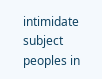intimidate subject peoples in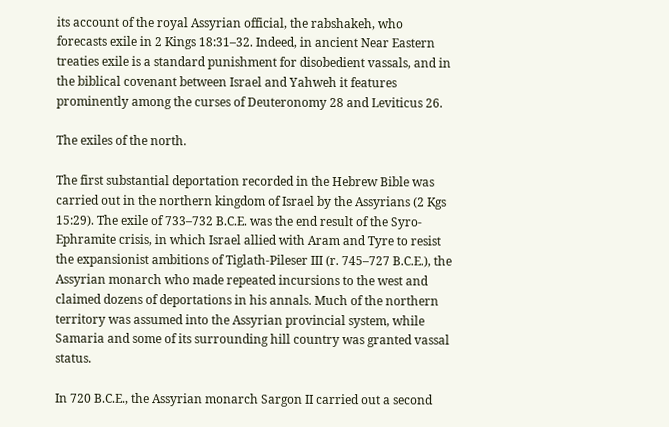its account of the royal Assyrian official, the rabshakeh, who forecasts exile in 2 Kings 18:31–32. Indeed, in ancient Near Eastern treaties exile is a standard punishment for disobedient vassals, and in the biblical covenant between Israel and Yahweh it features prominently among the curses of Deuteronomy 28 and Leviticus 26.

The exiles of the north.

The first substantial deportation recorded in the Hebrew Bible was carried out in the northern kingdom of Israel by the Assyrians (2 Kgs 15:29). The exile of 733–732 B.C.E. was the end result of the Syro-Ephramite crisis, in which Israel allied with Aram and Tyre to resist the expansionist ambitions of Tiglath-Pileser III (r. 745–727 B.C.E.), the Assyrian monarch who made repeated incursions to the west and claimed dozens of deportations in his annals. Much of the northern territory was assumed into the Assyrian provincial system, while Samaria and some of its surrounding hill country was granted vassal status.

In 720 B.C.E., the Assyrian monarch Sargon II carried out a second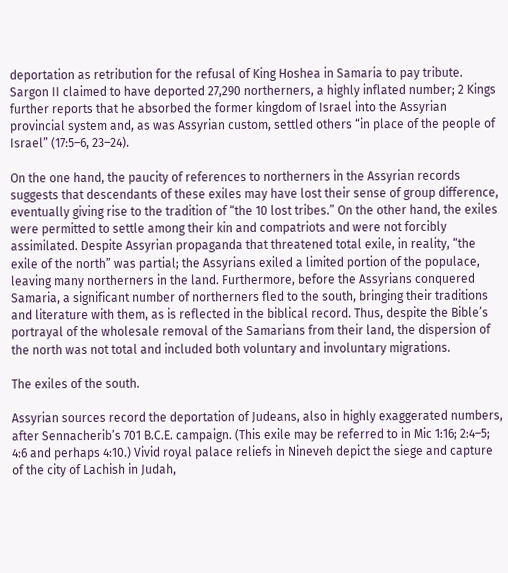deportation as retribution for the refusal of King Hoshea in Samaria to pay tribute. Sargon II claimed to have deported 27,290 northerners, a highly inflated number; 2 Kings further reports that he absorbed the former kingdom of Israel into the Assyrian provincial system and, as was Assyrian custom, settled others “in place of the people of Israel” (17:5–6, 23–24).

On the one hand, the paucity of references to northerners in the Assyrian records suggests that descendants of these exiles may have lost their sense of group difference, eventually giving rise to the tradition of “the 10 lost tribes.” On the other hand, the exiles were permitted to settle among their kin and compatriots and were not forcibly assimilated. Despite Assyrian propaganda that threatened total exile, in reality, “the exile of the north” was partial; the Assyrians exiled a limited portion of the populace, leaving many northerners in the land. Furthermore, before the Assyrians conquered Samaria, a significant number of northerners fled to the south, bringing their traditions and literature with them, as is reflected in the biblical record. Thus, despite the Bible’s portrayal of the wholesale removal of the Samarians from their land, the dispersion of the north was not total and included both voluntary and involuntary migrations.

The exiles of the south.

Assyrian sources record the deportation of Judeans, also in highly exaggerated numbers, after Sennacherib’s 701 B.C.E. campaign. (This exile may be referred to in Mic 1:16; 2:4–5; 4:6 and perhaps 4:10.) Vivid royal palace reliefs in Nineveh depict the siege and capture of the city of Lachish in Judah,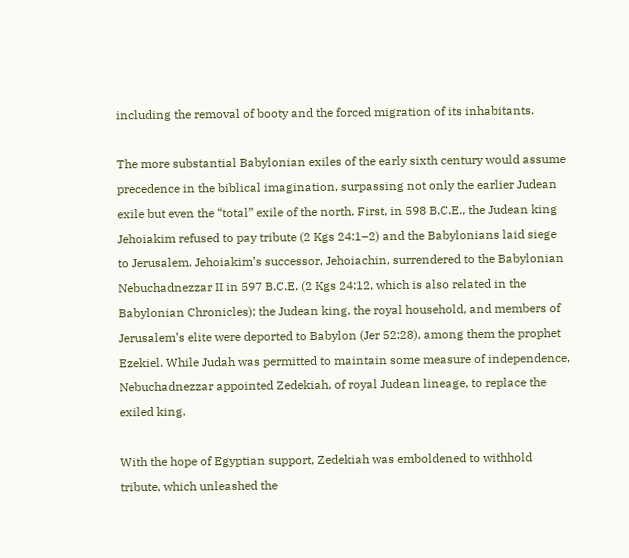including the removal of booty and the forced migration of its inhabitants.

The more substantial Babylonian exiles of the early sixth century would assume precedence in the biblical imagination, surpassing not only the earlier Judean exile but even the “total” exile of the north. First, in 598 B.C.E., the Judean king Jehoiakim refused to pay tribute (2 Kgs 24:1–2) and the Babylonians laid siege to Jerusalem. Jehoiakim’s successor, Jehoiachin, surrendered to the Babylonian Nebuchadnezzar II in 597 B.C.E. (2 Kgs 24:12, which is also related in the Babylonian Chronicles); the Judean king, the royal household, and members of Jerusalem’s elite were deported to Babylon (Jer 52:28), among them the prophet Ezekiel. While Judah was permitted to maintain some measure of independence, Nebuchadnezzar appointed Zedekiah, of royal Judean lineage, to replace the exiled king.

With the hope of Egyptian support, Zedekiah was emboldened to withhold tribute, which unleashed the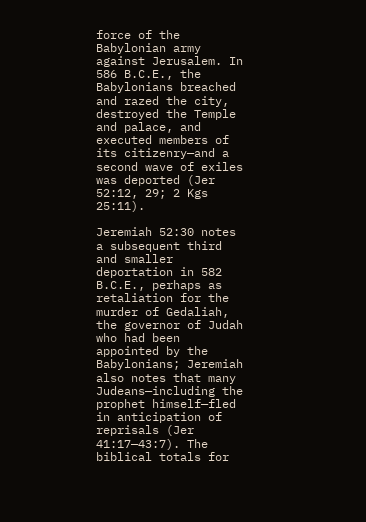force of the Babylonian army against Jerusalem. In 586 B.C.E., the Babylonians breached and razed the city, destroyed the Temple and palace, and executed members of its citizenry—and a second wave of exiles was deported (Jer 52:12, 29; 2 Kgs 25:11).

Jeremiah 52:30 notes a subsequent third and smaller deportation in 582 B.C.E., perhaps as retaliation for the murder of Gedaliah, the governor of Judah who had been appointed by the Babylonians; Jeremiah also notes that many Judeans—including the prophet himself—fled in anticipation of reprisals (Jer 41:17—43:7). The biblical totals for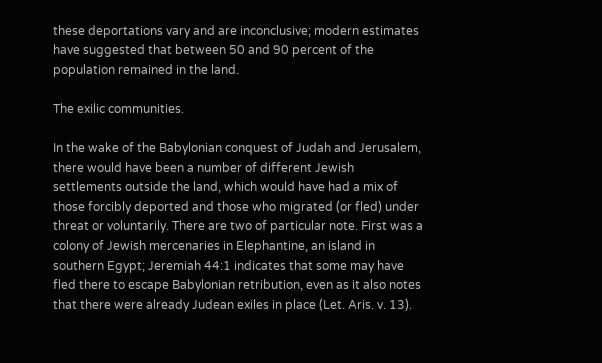these deportations vary and are inconclusive; modern estimates have suggested that between 50 and 90 percent of the population remained in the land.

The exilic communities.

In the wake of the Babylonian conquest of Judah and Jerusalem, there would have been a number of different Jewish settlements outside the land, which would have had a mix of those forcibly deported and those who migrated (or fled) under threat or voluntarily. There are two of particular note. First was a colony of Jewish mercenaries in Elephantine, an island in southern Egypt; Jeremiah 44:1 indicates that some may have fled there to escape Babylonian retribution, even as it also notes that there were already Judean exiles in place (Let. Aris. v. 13).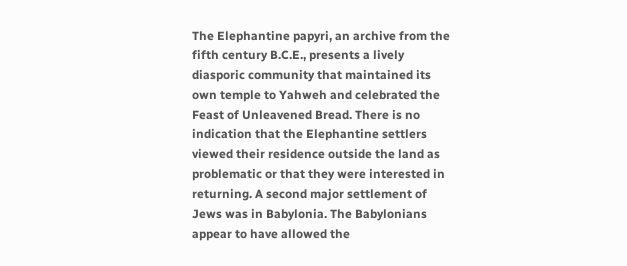The Elephantine papyri, an archive from the fifth century B.C.E., presents a lively diasporic community that maintained its own temple to Yahweh and celebrated the Feast of Unleavened Bread. There is no indication that the Elephantine settlers viewed their residence outside the land as problematic or that they were interested in returning. A second major settlement of Jews was in Babylonia. The Babylonians appear to have allowed the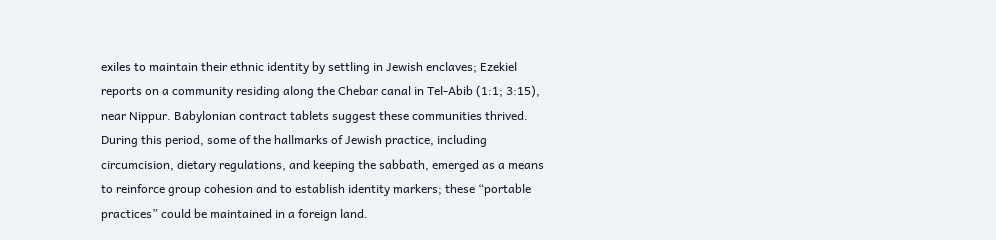exiles to maintain their ethnic identity by settling in Jewish enclaves; Ezekiel reports on a community residing along the Chebar canal in Tel-Abib (1:1; 3:15), near Nippur. Babylonian contract tablets suggest these communities thrived. During this period, some of the hallmarks of Jewish practice, including circumcision, dietary regulations, and keeping the sabbath, emerged as a means to reinforce group cohesion and to establish identity markers; these “portable practices” could be maintained in a foreign land.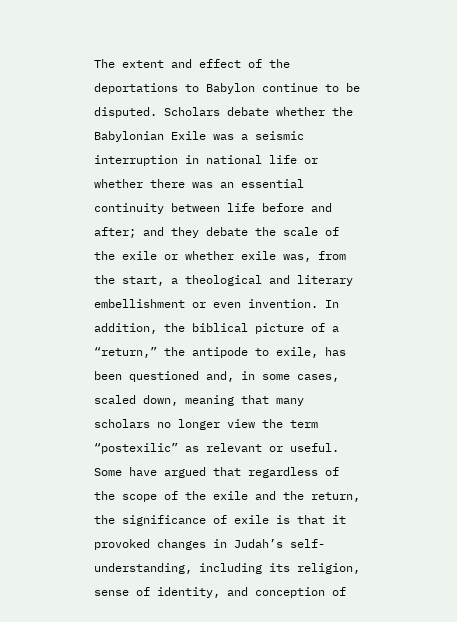The extent and effect of the deportations to Babylon continue to be disputed. Scholars debate whether the Babylonian Exile was a seismic interruption in national life or whether there was an essential continuity between life before and after; and they debate the scale of the exile or whether exile was, from the start, a theological and literary embellishment or even invention. In addition, the biblical picture of a “return,” the antipode to exile, has been questioned and, in some cases, scaled down, meaning that many scholars no longer view the term “postexilic” as relevant or useful. Some have argued that regardless of the scope of the exile and the return, the significance of exile is that it provoked changes in Judah’s self-understanding, including its religion, sense of identity, and conception of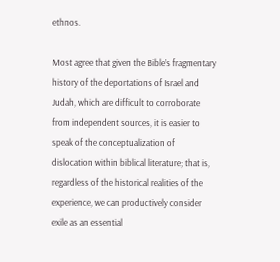ethnos.

Most agree that given the Bible’s fragmentary history of the deportations of Israel and Judah, which are difficult to corroborate from independent sources, it is easier to speak of the conceptualization of dislocation within biblical literature; that is, regardless of the historical realities of the experience, we can productively consider exile as an essential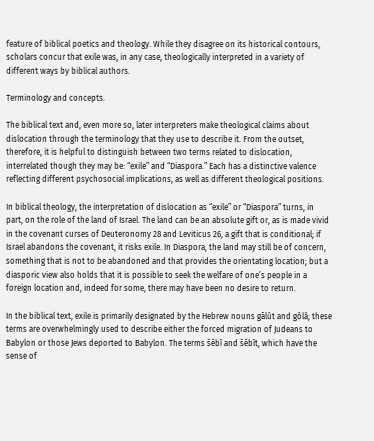feature of biblical poetics and theology. While they disagree on its historical contours, scholars concur that exile was, in any case, theologically interpreted in a variety of different ways by biblical authors.

Terminology and concepts.

The biblical text and, even more so, later interpreters make theological claims about dislocation through the terminology that they use to describe it. From the outset, therefore, it is helpful to distinguish between two terms related to dislocation, interrelated though they may be: “exile” and “Diaspora.” Each has a distinctive valence reflecting different psychosocial implications, as well as different theological positions.

In biblical theology, the interpretation of dislocation as “exile” or “Diaspora” turns, in part, on the role of the land of Israel. The land can be an absolute gift or, as is made vivid in the covenant curses of Deuteronomy 28 and Leviticus 26, a gift that is conditional; if Israel abandons the covenant, it risks exile. In Diaspora, the land may still be of concern, something that is not to be abandoned and that provides the orientating location; but a diasporic view also holds that it is possible to seek the welfare of one’s people in a foreign location and, indeed for some, there may have been no desire to return.

In the biblical text, exile is primarily designated by the Hebrew nouns gālût and gôlâ; these terms are overwhelmingly used to describe either the forced migration of Judeans to Babylon or those Jews deported to Babylon. The terms šěbî and šĕbît, which have the sense of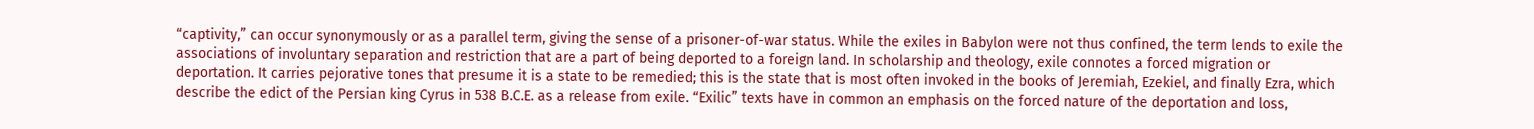“captivity,” can occur synonymously or as a parallel term, giving the sense of a prisoner-of-war status. While the exiles in Babylon were not thus confined, the term lends to exile the associations of involuntary separation and restriction that are a part of being deported to a foreign land. In scholarship and theology, exile connotes a forced migration or deportation. It carries pejorative tones that presume it is a state to be remedied; this is the state that is most often invoked in the books of Jeremiah, Ezekiel, and finally Ezra, which describe the edict of the Persian king Cyrus in 538 B.C.E. as a release from exile. “Exilic” texts have in common an emphasis on the forced nature of the deportation and loss,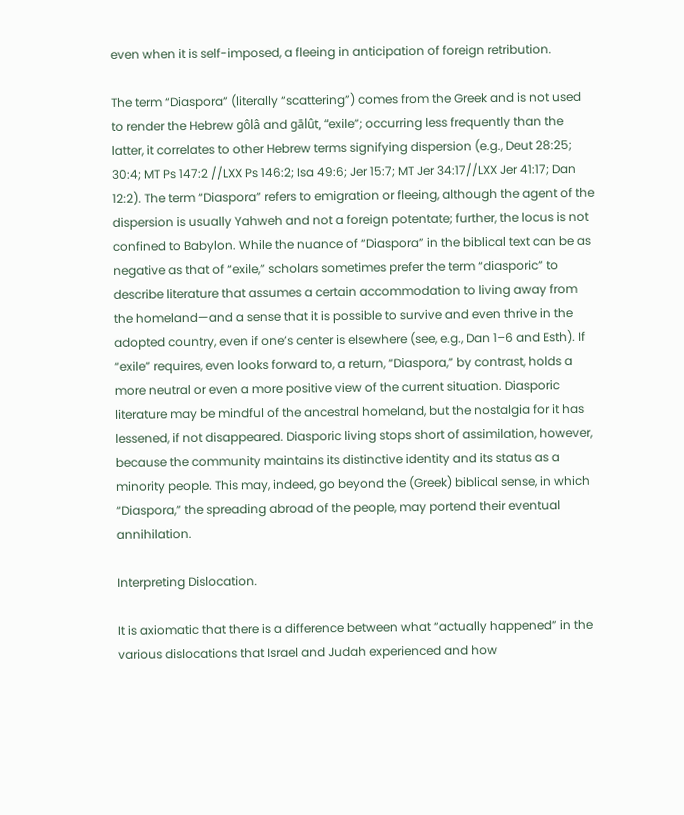even when it is self-imposed, a fleeing in anticipation of foreign retribution.

The term “Diaspora” (literally “scattering”) comes from the Greek and is not used to render the Hebrew gôlâ and gālût, “exile”; occurring less frequently than the latter, it correlates to other Hebrew terms signifying dispersion (e.g., Deut 28:25; 30:4; MT Ps 147:2 //LXX Ps 146:2; Isa 49:6; Jer 15:7; MT Jer 34:17//LXX Jer 41:17; Dan 12:2). The term “Diaspora” refers to emigration or fleeing, although the agent of the dispersion is usually Yahweh and not a foreign potentate; further, the locus is not confined to Babylon. While the nuance of “Diaspora” in the biblical text can be as negative as that of “exile,” scholars sometimes prefer the term “diasporic” to describe literature that assumes a certain accommodation to living away from the homeland—and a sense that it is possible to survive and even thrive in the adopted country, even if one’s center is elsewhere (see, e.g., Dan 1–6 and Esth). If “exile” requires, even looks forward to, a return, “Diaspora,” by contrast, holds a more neutral or even a more positive view of the current situation. Diasporic literature may be mindful of the ancestral homeland, but the nostalgia for it has lessened, if not disappeared. Diasporic living stops short of assimilation, however, because the community maintains its distinctive identity and its status as a minority people. This may, indeed, go beyond the (Greek) biblical sense, in which “Diaspora,” the spreading abroad of the people, may portend their eventual annihilation.

Interpreting Dislocation.

It is axiomatic that there is a difference between what “actually happened” in the various dislocations that Israel and Judah experienced and how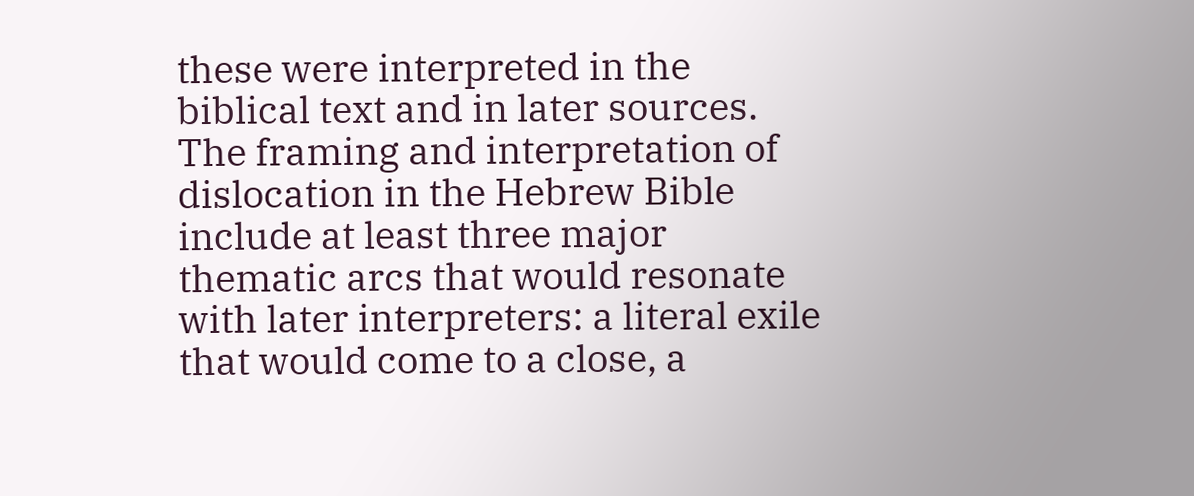these were interpreted in the biblical text and in later sources. The framing and interpretation of dislocation in the Hebrew Bible include at least three major thematic arcs that would resonate with later interpreters: a literal exile that would come to a close, a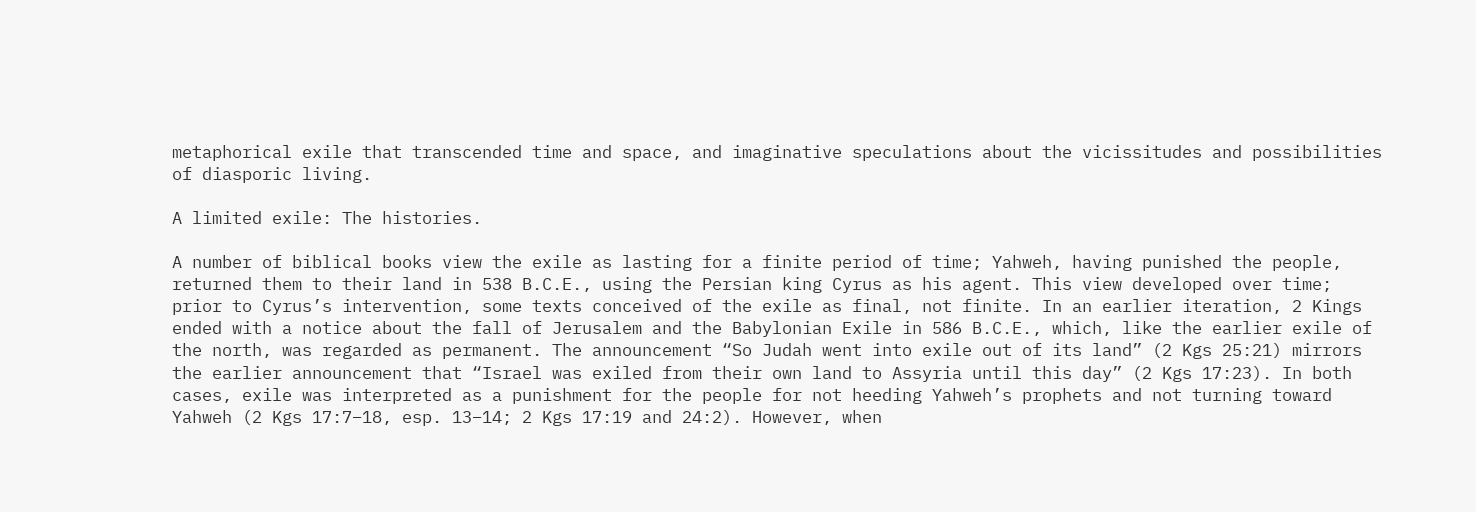metaphorical exile that transcended time and space, and imaginative speculations about the vicissitudes and possibilities of diasporic living.

A limited exile: The histories.

A number of biblical books view the exile as lasting for a finite period of time; Yahweh, having punished the people, returned them to their land in 538 B.C.E., using the Persian king Cyrus as his agent. This view developed over time; prior to Cyrus’s intervention, some texts conceived of the exile as final, not finite. In an earlier iteration, 2 Kings ended with a notice about the fall of Jerusalem and the Babylonian Exile in 586 B.C.E., which, like the earlier exile of the north, was regarded as permanent. The announcement “So Judah went into exile out of its land” (2 Kgs 25:21) mirrors the earlier announcement that “Israel was exiled from their own land to Assyria until this day” (2 Kgs 17:23). In both cases, exile was interpreted as a punishment for the people for not heeding Yahweh’s prophets and not turning toward Yahweh (2 Kgs 17:7–18, esp. 13–14; 2 Kgs 17:19 and 24:2). However, when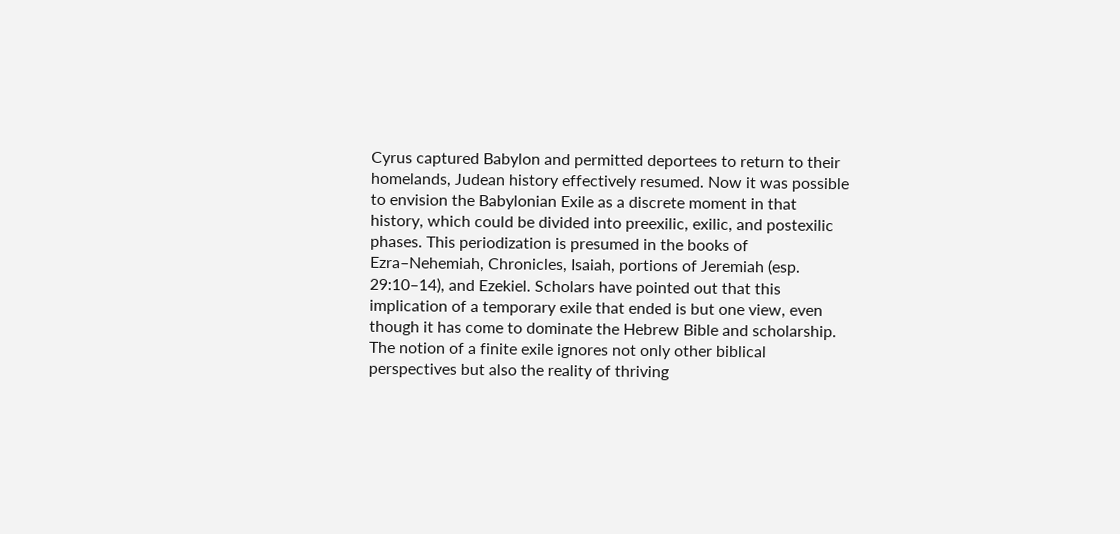Cyrus captured Babylon and permitted deportees to return to their homelands, Judean history effectively resumed. Now it was possible to envision the Babylonian Exile as a discrete moment in that history, which could be divided into preexilic, exilic, and postexilic phases. This periodization is presumed in the books of Ezra–Nehemiah, Chronicles, Isaiah, portions of Jeremiah (esp. 29:10–14), and Ezekiel. Scholars have pointed out that this implication of a temporary exile that ended is but one view, even though it has come to dominate the Hebrew Bible and scholarship. The notion of a finite exile ignores not only other biblical perspectives but also the reality of thriving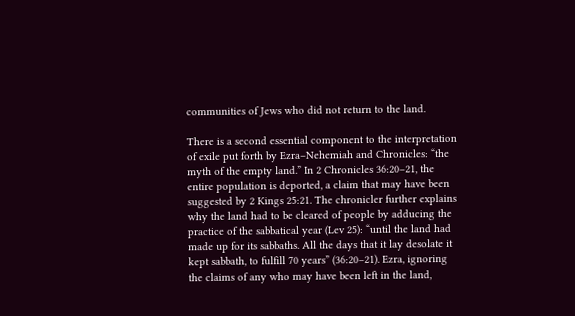communities of Jews who did not return to the land.

There is a second essential component to the interpretation of exile put forth by Ezra–Nehemiah and Chronicles: “the myth of the empty land.” In 2 Chronicles 36:20–21, the entire population is deported, a claim that may have been suggested by 2 Kings 25:21. The chronicler further explains why the land had to be cleared of people by adducing the practice of the sabbatical year (Lev 25): “until the land had made up for its sabbaths. All the days that it lay desolate it kept sabbath, to fulfill 70 years” (36:20–21). Ezra, ignoring the claims of any who may have been left in the land,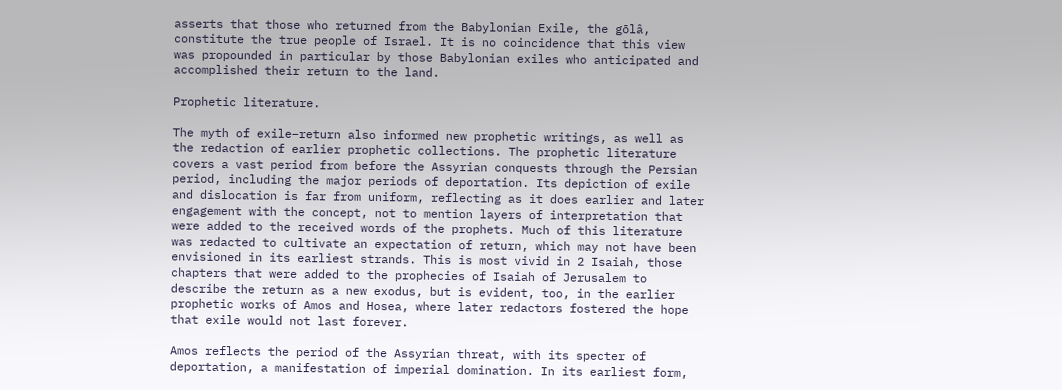asserts that those who returned from the Babylonian Exile, the gōlâ, constitute the true people of Israel. It is no coincidence that this view was propounded in particular by those Babylonian exiles who anticipated and accomplished their return to the land.

Prophetic literature.

The myth of exile–return also informed new prophetic writings, as well as the redaction of earlier prophetic collections. The prophetic literature covers a vast period from before the Assyrian conquests through the Persian period, including the major periods of deportation. Its depiction of exile and dislocation is far from uniform, reflecting as it does earlier and later engagement with the concept, not to mention layers of interpretation that were added to the received words of the prophets. Much of this literature was redacted to cultivate an expectation of return, which may not have been envisioned in its earliest strands. This is most vivid in 2 Isaiah, those chapters that were added to the prophecies of Isaiah of Jerusalem to describe the return as a new exodus, but is evident, too, in the earlier prophetic works of Amos and Hosea, where later redactors fostered the hope that exile would not last forever.

Amos reflects the period of the Assyrian threat, with its specter of deportation, a manifestation of imperial domination. In its earliest form,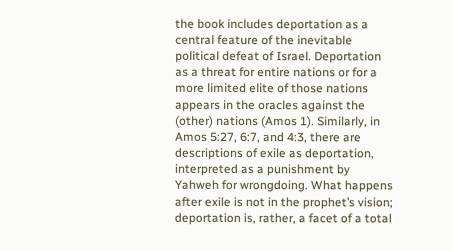the book includes deportation as a central feature of the inevitable political defeat of Israel. Deportation as a threat for entire nations or for a more limited elite of those nations appears in the oracles against the (other) nations (Amos 1). Similarly, in Amos 5:27, 6:7, and 4:3, there are descriptions of exile as deportation, interpreted as a punishment by Yahweh for wrongdoing. What happens after exile is not in the prophet’s vision; deportation is, rather, a facet of a total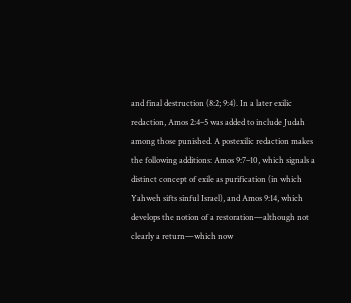and final destruction (8:2; 9:4). In a later exilic redaction, Amos 2:4–5 was added to include Judah among those punished. A postexilic redaction makes the following additions: Amos 9:7–10, which signals a distinct concept of exile as purification (in which Yahweh sifts sinful Israel), and Amos 9:14, which develops the notion of a restoration—although not clearly a return—which now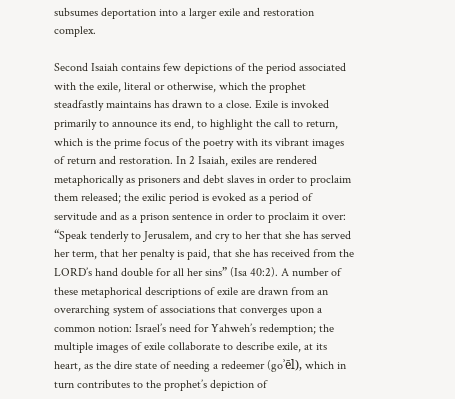subsumes deportation into a larger exile and restoration complex.

Second Isaiah contains few depictions of the period associated with the exile, literal or otherwise, which the prophet steadfastly maintains has drawn to a close. Exile is invoked primarily to announce its end, to highlight the call to return, which is the prime focus of the poetry with its vibrant images of return and restoration. In 2 Isaiah, exiles are rendered metaphorically as prisoners and debt slaves in order to proclaim them released; the exilic period is evoked as a period of servitude and as a prison sentence in order to proclaim it over: “Speak tenderly to Jerusalem, and cry to her that she has served her term, that her penalty is paid, that she has received from the LORD’s hand double for all her sins” (Isa 40:2). A number of these metaphorical descriptions of exile are drawn from an overarching system of associations that converges upon a common notion: Israel’s need for Yahweh’s redemption; the multiple images of exile collaborate to describe exile, at its heart, as the dire state of needing a redeemer (goʾēl), which in turn contributes to the prophet’s depiction of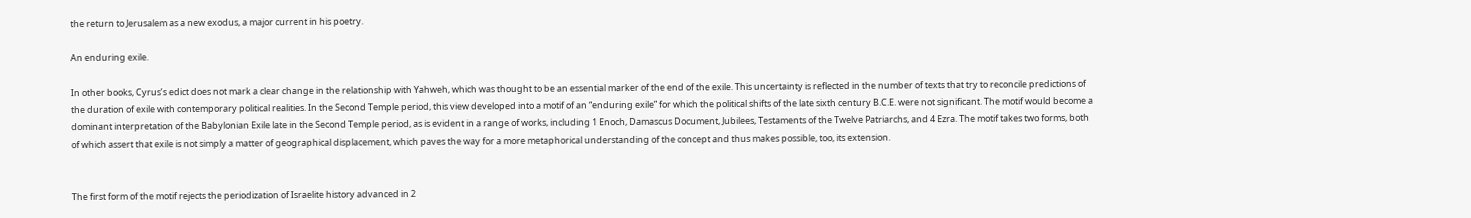the return to Jerusalem as a new exodus, a major current in his poetry.

An enduring exile.

In other books, Cyrus’s edict does not mark a clear change in the relationship with Yahweh, which was thought to be an essential marker of the end of the exile. This uncertainty is reflected in the number of texts that try to reconcile predictions of the duration of exile with contemporary political realities. In the Second Temple period, this view developed into a motif of an “enduring exile” for which the political shifts of the late sixth century B.C.E. were not significant. The motif would become a dominant interpretation of the Babylonian Exile late in the Second Temple period, as is evident in a range of works, including 1 Enoch, Damascus Document, Jubilees, Testaments of the Twelve Patriarchs, and 4 Ezra. The motif takes two forms, both of which assert that exile is not simply a matter of geographical displacement, which paves the way for a more metaphorical understanding of the concept and thus makes possible, too, its extension.


The first form of the motif rejects the periodization of Israelite history advanced in 2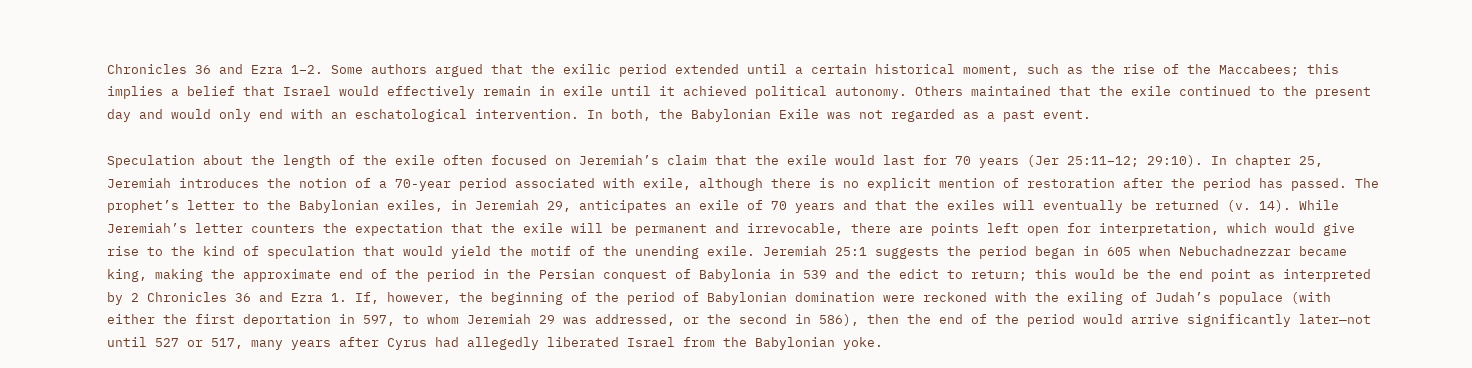Chronicles 36 and Ezra 1–2. Some authors argued that the exilic period extended until a certain historical moment, such as the rise of the Maccabees; this implies a belief that Israel would effectively remain in exile until it achieved political autonomy. Others maintained that the exile continued to the present day and would only end with an eschatological intervention. In both, the Babylonian Exile was not regarded as a past event.

Speculation about the length of the exile often focused on Jeremiah’s claim that the exile would last for 70 years (Jer 25:11–12; 29:10). In chapter 25, Jeremiah introduces the notion of a 70-year period associated with exile, although there is no explicit mention of restoration after the period has passed. The prophet’s letter to the Babylonian exiles, in Jeremiah 29, anticipates an exile of 70 years and that the exiles will eventually be returned (v. 14). While Jeremiah’s letter counters the expectation that the exile will be permanent and irrevocable, there are points left open for interpretation, which would give rise to the kind of speculation that would yield the motif of the unending exile. Jeremiah 25:1 suggests the period began in 605 when Nebuchadnezzar became king, making the approximate end of the period in the Persian conquest of Babylonia in 539 and the edict to return; this would be the end point as interpreted by 2 Chronicles 36 and Ezra 1. If, however, the beginning of the period of Babylonian domination were reckoned with the exiling of Judah’s populace (with either the first deportation in 597, to whom Jeremiah 29 was addressed, or the second in 586), then the end of the period would arrive significantly later—not until 527 or 517, many years after Cyrus had allegedly liberated Israel from the Babylonian yoke.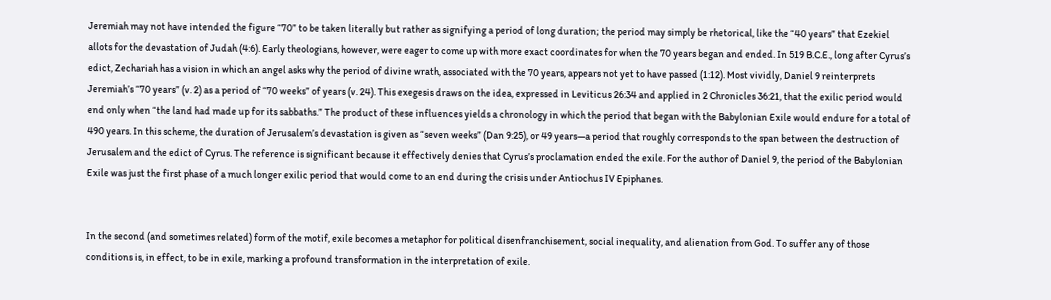Jeremiah may not have intended the figure “70” to be taken literally but rather as signifying a period of long duration; the period may simply be rhetorical, like the “40 years” that Ezekiel allots for the devastation of Judah (4:6). Early theologians, however, were eager to come up with more exact coordinates for when the 70 years began and ended. In 519 B.C.E., long after Cyrus’s edict, Zechariah has a vision in which an angel asks why the period of divine wrath, associated with the 70 years, appears not yet to have passed (1:12). Most vividly, Daniel 9 reinterprets Jeremiah’s “70 years” (v. 2) as a period of “70 weeks” of years (v. 24). This exegesis draws on the idea, expressed in Leviticus 26:34 and applied in 2 Chronicles 36:21, that the exilic period would end only when “the land had made up for its sabbaths.” The product of these influences yields a chronology in which the period that began with the Babylonian Exile would endure for a total of 490 years. In this scheme, the duration of Jerusalem’s devastation is given as “seven weeks” (Dan 9:25), or 49 years—a period that roughly corresponds to the span between the destruction of Jerusalem and the edict of Cyrus. The reference is significant because it effectively denies that Cyrus’s proclamation ended the exile. For the author of Daniel 9, the period of the Babylonian Exile was just the first phase of a much longer exilic period that would come to an end during the crisis under Antiochus IV Epiphanes.


In the second (and sometimes related) form of the motif, exile becomes a metaphor for political disenfranchisement, social inequality, and alienation from God. To suffer any of those conditions is, in effect, to be in exile, marking a profound transformation in the interpretation of exile.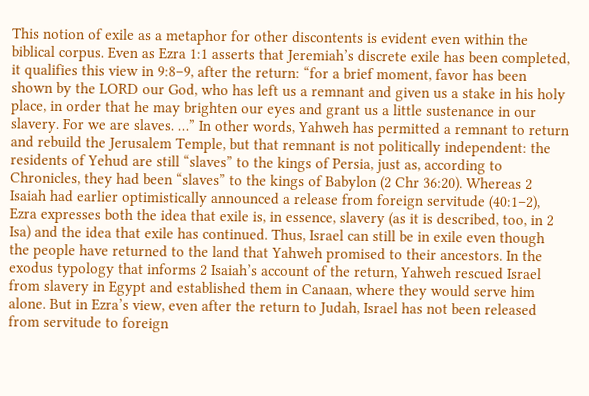This notion of exile as a metaphor for other discontents is evident even within the biblical corpus. Even as Ezra 1:1 asserts that Jeremiah’s discrete exile has been completed, it qualifies this view in 9:8–9, after the return: “for a brief moment, favor has been shown by the LORD our God, who has left us a remnant and given us a stake in his holy place, in order that he may brighten our eyes and grant us a little sustenance in our slavery. For we are slaves. …” In other words, Yahweh has permitted a remnant to return and rebuild the Jerusalem Temple, but that remnant is not politically independent: the residents of Yehud are still “slaves” to the kings of Persia, just as, according to Chronicles, they had been “slaves” to the kings of Babylon (2 Chr 36:20). Whereas 2 Isaiah had earlier optimistically announced a release from foreign servitude (40:1–2), Ezra expresses both the idea that exile is, in essence, slavery (as it is described, too, in 2 Isa) and the idea that exile has continued. Thus, Israel can still be in exile even though the people have returned to the land that Yahweh promised to their ancestors. In the exodus typology that informs 2 Isaiah’s account of the return, Yahweh rescued Israel from slavery in Egypt and established them in Canaan, where they would serve him alone. But in Ezra’s view, even after the return to Judah, Israel has not been released from servitude to foreign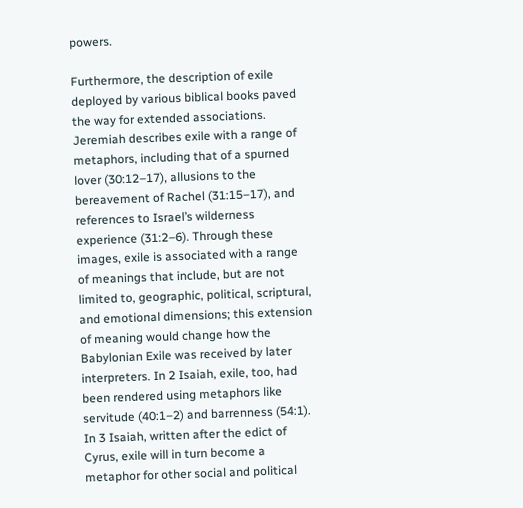powers.

Furthermore, the description of exile deployed by various biblical books paved the way for extended associations. Jeremiah describes exile with a range of metaphors, including that of a spurned lover (30:12–17), allusions to the bereavement of Rachel (31:15–17), and references to Israel’s wilderness experience (31:2–6). Through these images, exile is associated with a range of meanings that include, but are not limited to, geographic, political, scriptural, and emotional dimensions; this extension of meaning would change how the Babylonian Exile was received by later interpreters. In 2 Isaiah, exile, too, had been rendered using metaphors like servitude (40:1–2) and barrenness (54:1). In 3 Isaiah, written after the edict of Cyrus, exile will in turn become a metaphor for other social and political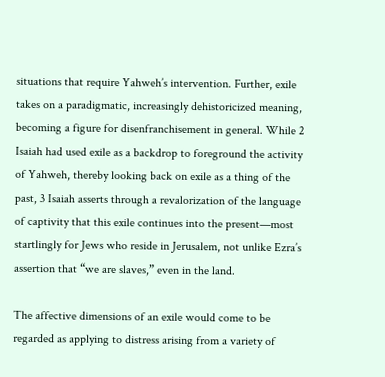situations that require Yahweh’s intervention. Further, exile takes on a paradigmatic, increasingly dehistoricized meaning, becoming a figure for disenfranchisement in general. While 2 Isaiah had used exile as a backdrop to foreground the activity of Yahweh, thereby looking back on exile as a thing of the past, 3 Isaiah asserts through a revalorization of the language of captivity that this exile continues into the present—most startlingly for Jews who reside in Jerusalem, not unlike Ezra’s assertion that “we are slaves,” even in the land.

The affective dimensions of an exile would come to be regarded as applying to distress arising from a variety of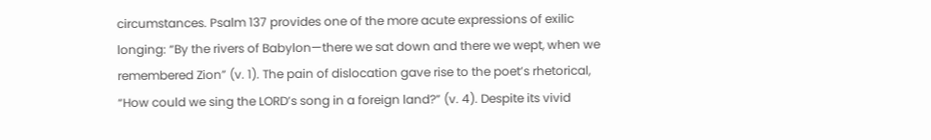circumstances. Psalm 137 provides one of the more acute expressions of exilic longing: “By the rivers of Babylon—there we sat down and there we wept, when we remembered Zion” (v. 1). The pain of dislocation gave rise to the poet’s rhetorical, “How could we sing the LORD’s song in a foreign land?” (v. 4). Despite its vivid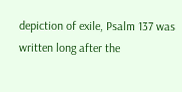depiction of exile, Psalm 137 was written long after the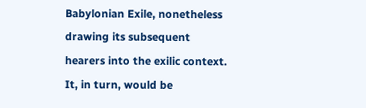Babylonian Exile, nonetheless drawing its subsequent hearers into the exilic context. It, in turn, would be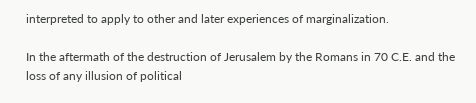interpreted to apply to other and later experiences of marginalization.

In the aftermath of the destruction of Jerusalem by the Romans in 70 C.E. and the loss of any illusion of political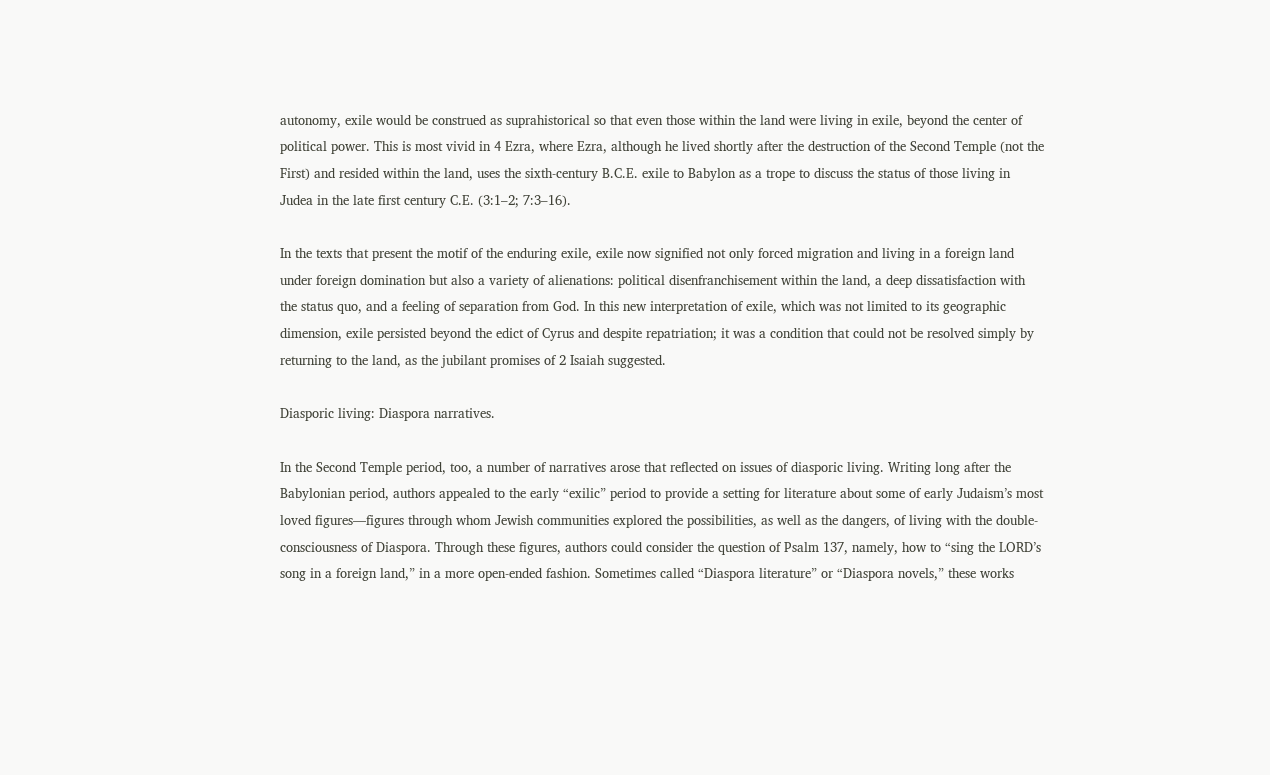autonomy, exile would be construed as suprahistorical so that even those within the land were living in exile, beyond the center of political power. This is most vivid in 4 Ezra, where Ezra, although he lived shortly after the destruction of the Second Temple (not the First) and resided within the land, uses the sixth-century B.C.E. exile to Babylon as a trope to discuss the status of those living in Judea in the late first century C.E. (3:1–2; 7:3–16).

In the texts that present the motif of the enduring exile, exile now signified not only forced migration and living in a foreign land under foreign domination but also a variety of alienations: political disenfranchisement within the land, a deep dissatisfaction with the status quo, and a feeling of separation from God. In this new interpretation of exile, which was not limited to its geographic dimension, exile persisted beyond the edict of Cyrus and despite repatriation; it was a condition that could not be resolved simply by returning to the land, as the jubilant promises of 2 Isaiah suggested.

Diasporic living: Diaspora narratives.

In the Second Temple period, too, a number of narratives arose that reflected on issues of diasporic living. Writing long after the Babylonian period, authors appealed to the early “exilic” period to provide a setting for literature about some of early Judaism’s most loved figures—figures through whom Jewish communities explored the possibilities, as well as the dangers, of living with the double-consciousness of Diaspora. Through these figures, authors could consider the question of Psalm 137, namely, how to “sing the LORD’s song in a foreign land,” in a more open-ended fashion. Sometimes called “Diaspora literature” or “Diaspora novels,” these works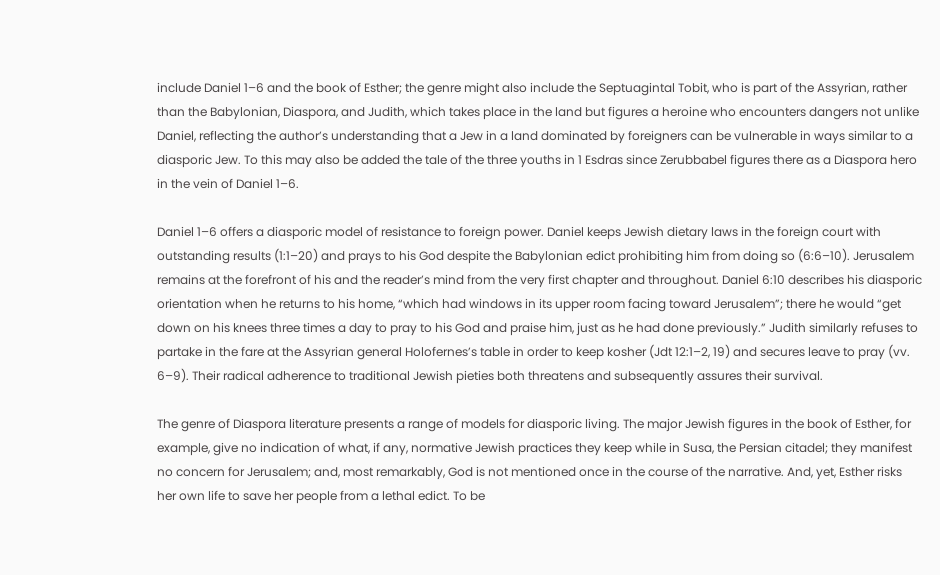include Daniel 1–6 and the book of Esther; the genre might also include the Septuagintal Tobit, who is part of the Assyrian, rather than the Babylonian, Diaspora, and Judith, which takes place in the land but figures a heroine who encounters dangers not unlike Daniel, reflecting the author’s understanding that a Jew in a land dominated by foreigners can be vulnerable in ways similar to a diasporic Jew. To this may also be added the tale of the three youths in 1 Esdras since Zerubbabel figures there as a Diaspora hero in the vein of Daniel 1–6.

Daniel 1–6 offers a diasporic model of resistance to foreign power. Daniel keeps Jewish dietary laws in the foreign court with outstanding results (1:1–20) and prays to his God despite the Babylonian edict prohibiting him from doing so (6:6–10). Jerusalem remains at the forefront of his and the reader’s mind from the very first chapter and throughout. Daniel 6:10 describes his diasporic orientation when he returns to his home, “which had windows in its upper room facing toward Jerusalem”; there he would “get down on his knees three times a day to pray to his God and praise him, just as he had done previously.” Judith similarly refuses to partake in the fare at the Assyrian general Holofernes’s table in order to keep kosher (Jdt 12:1–2, 19) and secures leave to pray (vv. 6–9). Their radical adherence to traditional Jewish pieties both threatens and subsequently assures their survival.

The genre of Diaspora literature presents a range of models for diasporic living. The major Jewish figures in the book of Esther, for example, give no indication of what, if any, normative Jewish practices they keep while in Susa, the Persian citadel; they manifest no concern for Jerusalem; and, most remarkably, God is not mentioned once in the course of the narrative. And, yet, Esther risks her own life to save her people from a lethal edict. To be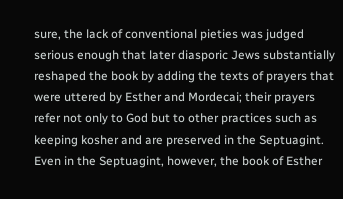sure, the lack of conventional pieties was judged serious enough that later diasporic Jews substantially reshaped the book by adding the texts of prayers that were uttered by Esther and Mordecai; their prayers refer not only to God but to other practices such as keeping kosher and are preserved in the Septuagint. Even in the Septuagint, however, the book of Esther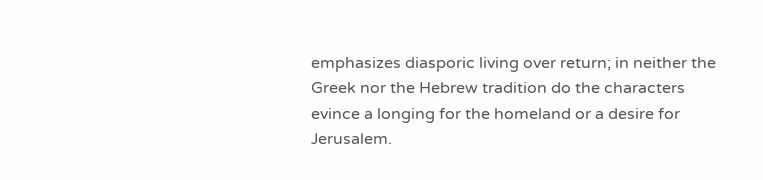emphasizes diasporic living over return; in neither the Greek nor the Hebrew tradition do the characters evince a longing for the homeland or a desire for Jerusalem.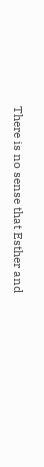There is no sense that Esther and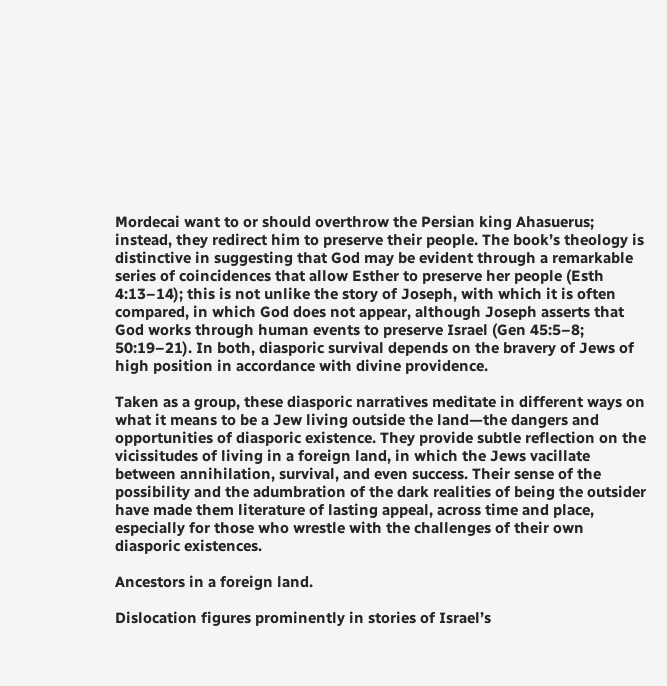Mordecai want to or should overthrow the Persian king Ahasuerus; instead, they redirect him to preserve their people. The book’s theology is distinctive in suggesting that God may be evident through a remarkable series of coincidences that allow Esther to preserve her people (Esth 4:13–14); this is not unlike the story of Joseph, with which it is often compared, in which God does not appear, although Joseph asserts that God works through human events to preserve Israel (Gen 45:5–8; 50:19–21). In both, diasporic survival depends on the bravery of Jews of high position in accordance with divine providence.

Taken as a group, these diasporic narratives meditate in different ways on what it means to be a Jew living outside the land—the dangers and opportunities of diasporic existence. They provide subtle reflection on the vicissitudes of living in a foreign land, in which the Jews vacillate between annihilation, survival, and even success. Their sense of the possibility and the adumbration of the dark realities of being the outsider have made them literature of lasting appeal, across time and place, especially for those who wrestle with the challenges of their own diasporic existences.

Ancestors in a foreign land.

Dislocation figures prominently in stories of Israel’s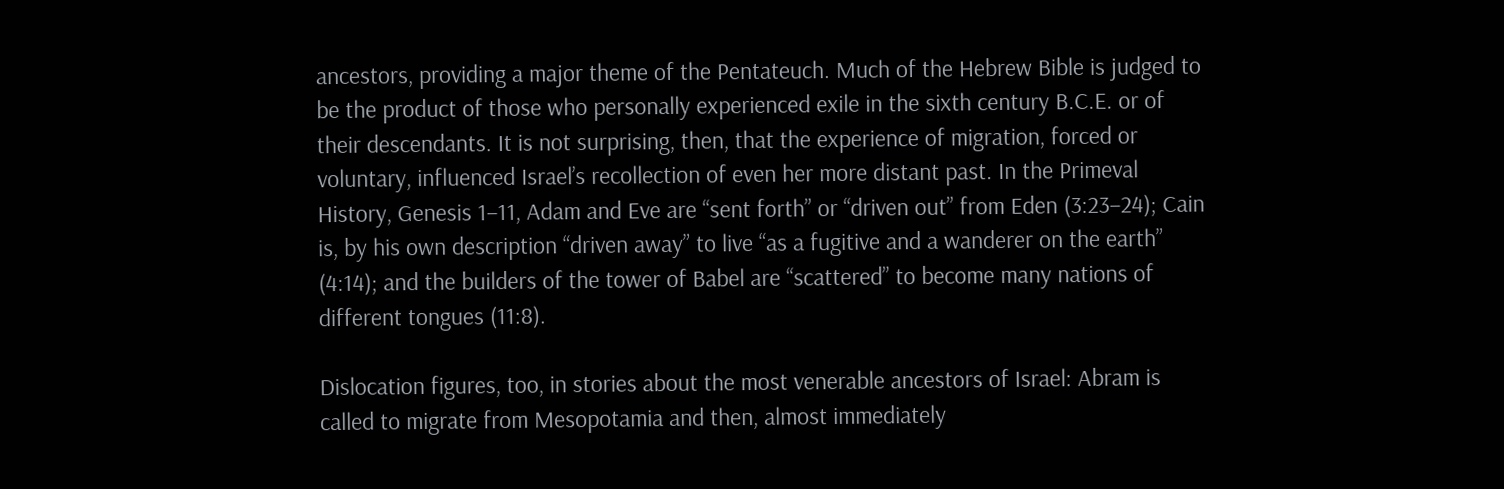ancestors, providing a major theme of the Pentateuch. Much of the Hebrew Bible is judged to be the product of those who personally experienced exile in the sixth century B.C.E. or of their descendants. It is not surprising, then, that the experience of migration, forced or voluntary, influenced Israel’s recollection of even her more distant past. In the Primeval History, Genesis 1–11, Adam and Eve are “sent forth” or “driven out” from Eden (3:23–24); Cain is, by his own description “driven away” to live “as a fugitive and a wanderer on the earth” (4:14); and the builders of the tower of Babel are “scattered” to become many nations of different tongues (11:8).

Dislocation figures, too, in stories about the most venerable ancestors of Israel: Abram is called to migrate from Mesopotamia and then, almost immediately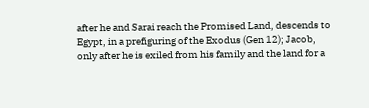after he and Sarai reach the Promised Land, descends to Egypt, in a prefiguring of the Exodus (Gen 12); Jacob, only after he is exiled from his family and the land for a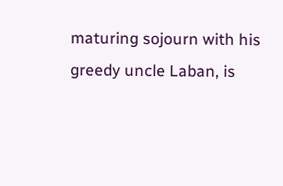maturing sojourn with his greedy uncle Laban, is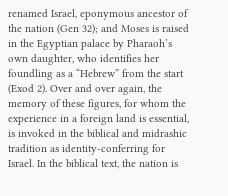renamed Israel, eponymous ancestor of the nation (Gen 32); and Moses is raised in the Egyptian palace by Pharaoh’s own daughter, who identifies her foundling as a “Hebrew” from the start (Exod 2). Over and over again, the memory of these figures, for whom the experience in a foreign land is essential, is invoked in the biblical and midrashic tradition as identity-conferring for Israel. In the biblical text, the nation is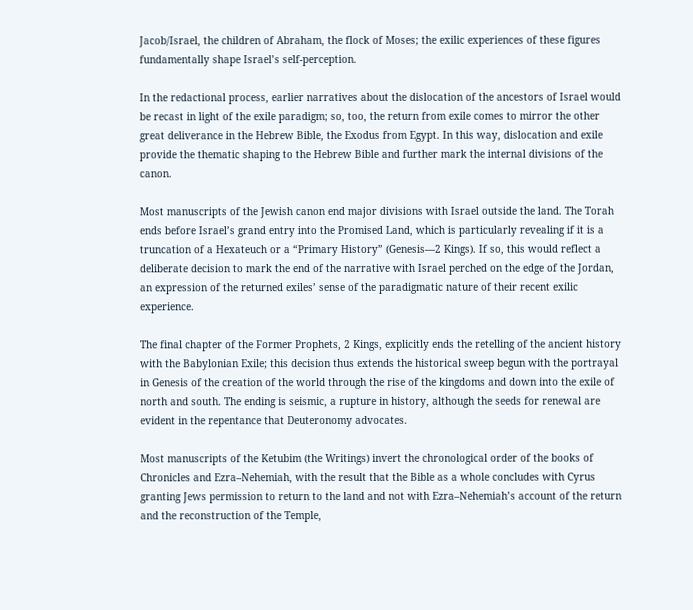Jacob/Israel, the children of Abraham, the flock of Moses; the exilic experiences of these figures fundamentally shape Israel’s self-perception.

In the redactional process, earlier narratives about the dislocation of the ancestors of Israel would be recast in light of the exile paradigm; so, too, the return from exile comes to mirror the other great deliverance in the Hebrew Bible, the Exodus from Egypt. In this way, dislocation and exile provide the thematic shaping to the Hebrew Bible and further mark the internal divisions of the canon.

Most manuscripts of the Jewish canon end major divisions with Israel outside the land. The Torah ends before Israel’s grand entry into the Promised Land, which is particularly revealing if it is a truncation of a Hexateuch or a “Primary History” (Genesis—2 Kings). If so, this would reflect a deliberate decision to mark the end of the narrative with Israel perched on the edge of the Jordan, an expression of the returned exiles’ sense of the paradigmatic nature of their recent exilic experience.

The final chapter of the Former Prophets, 2 Kings, explicitly ends the retelling of the ancient history with the Babylonian Exile; this decision thus extends the historical sweep begun with the portrayal in Genesis of the creation of the world through the rise of the kingdoms and down into the exile of north and south. The ending is seismic, a rupture in history, although the seeds for renewal are evident in the repentance that Deuteronomy advocates.

Most manuscripts of the Ketubim (the Writings) invert the chronological order of the books of Chronicles and Ezra–Nehemiah, with the result that the Bible as a whole concludes with Cyrus granting Jews permission to return to the land and not with Ezra–Nehemiah’s account of the return and the reconstruction of the Temple,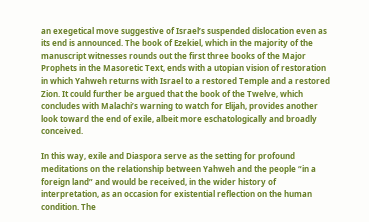an exegetical move suggestive of Israel’s suspended dislocation even as its end is announced. The book of Ezekiel, which in the majority of the manuscript witnesses rounds out the first three books of the Major Prophets in the Masoretic Text, ends with a utopian vision of restoration in which Yahweh returns with Israel to a restored Temple and a restored Zion. It could further be argued that the book of the Twelve, which concludes with Malachi’s warning to watch for Elijah, provides another look toward the end of exile, albeit more eschatologically and broadly conceived.

In this way, exile and Diaspora serve as the setting for profound meditations on the relationship between Yahweh and the people “in a foreign land” and would be received, in the wider history of interpretation, as an occasion for existential reflection on the human condition. The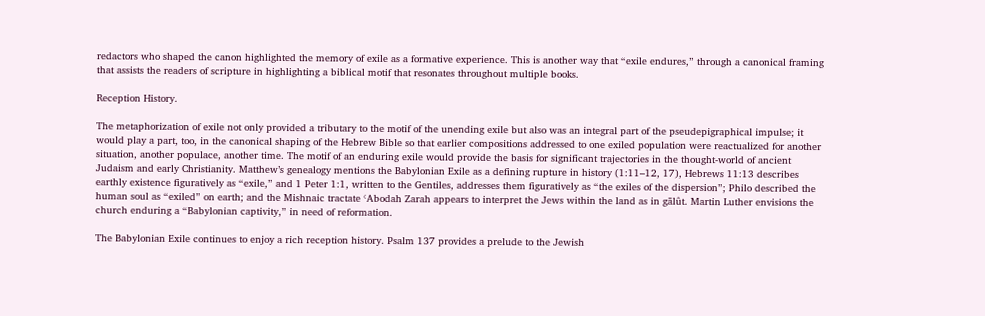redactors who shaped the canon highlighted the memory of exile as a formative experience. This is another way that “exile endures,” through a canonical framing that assists the readers of scripture in highlighting a biblical motif that resonates throughout multiple books.

Reception History.

The metaphorization of exile not only provided a tributary to the motif of the unending exile but also was an integral part of the pseudepigraphical impulse; it would play a part, too, in the canonical shaping of the Hebrew Bible so that earlier compositions addressed to one exiled population were reactualized for another situation, another populace, another time. The motif of an enduring exile would provide the basis for significant trajectories in the thought-world of ancient Judaism and early Christianity. Matthew’s genealogy mentions the Babylonian Exile as a defining rupture in history (1:11–12, 17), Hebrews 11:13 describes earthly existence figuratively as “exile,” and 1 Peter 1:1, written to the Gentiles, addresses them figuratively as “the exiles of the dispersion”; Philo described the human soul as “exiled” on earth; and the Mishnaic tractate ʿAbodah Zarah appears to interpret the Jews within the land as in gālût. Martin Luther envisions the church enduring a “Babylonian captivity,” in need of reformation.

The Babylonian Exile continues to enjoy a rich reception history. Psalm 137 provides a prelude to the Jewish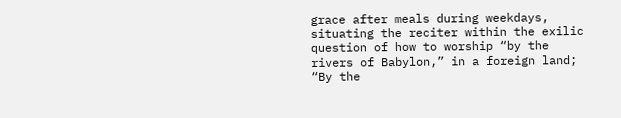grace after meals during weekdays, situating the reciter within the exilic question of how to worship “by the rivers of Babylon,” in a foreign land; “By the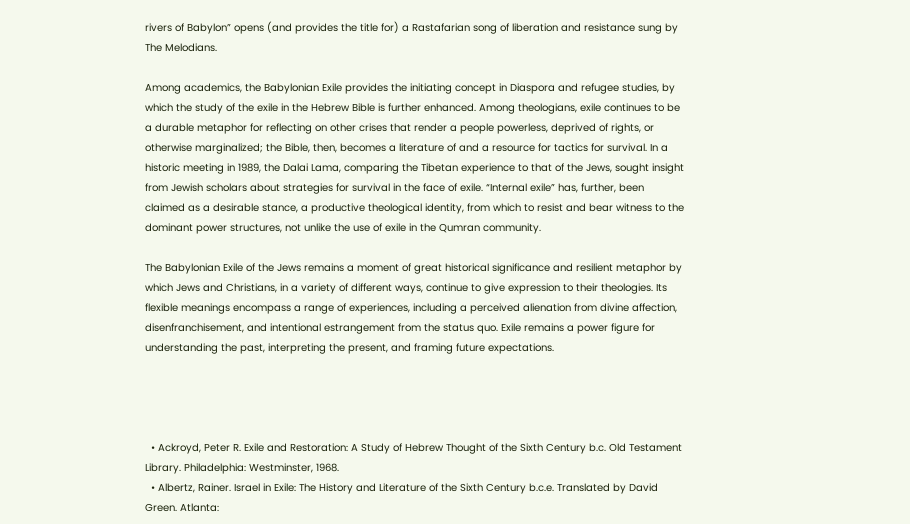rivers of Babylon” opens (and provides the title for) a Rastafarian song of liberation and resistance sung by The Melodians.

Among academics, the Babylonian Exile provides the initiating concept in Diaspora and refugee studies, by which the study of the exile in the Hebrew Bible is further enhanced. Among theologians, exile continues to be a durable metaphor for reflecting on other crises that render a people powerless, deprived of rights, or otherwise marginalized; the Bible, then, becomes a literature of and a resource for tactics for survival. In a historic meeting in 1989, the Dalai Lama, comparing the Tibetan experience to that of the Jews, sought insight from Jewish scholars about strategies for survival in the face of exile. “Internal exile” has, further, been claimed as a desirable stance, a productive theological identity, from which to resist and bear witness to the dominant power structures, not unlike the use of exile in the Qumran community.

The Babylonian Exile of the Jews remains a moment of great historical significance and resilient metaphor by which Jews and Christians, in a variety of different ways, continue to give expression to their theologies. Its flexible meanings encompass a range of experiences, including a perceived alienation from divine affection, disenfranchisement, and intentional estrangement from the status quo. Exile remains a power figure for understanding the past, interpreting the present, and framing future expectations.




  • Ackroyd, Peter R. Exile and Restoration: A Study of Hebrew Thought of the Sixth Century b.c. Old Testament Library. Philadelphia: Westminster, 1968.
  • Albertz, Rainer. Israel in Exile: The History and Literature of the Sixth Century b.c.e. Translated by David Green. Atlanta: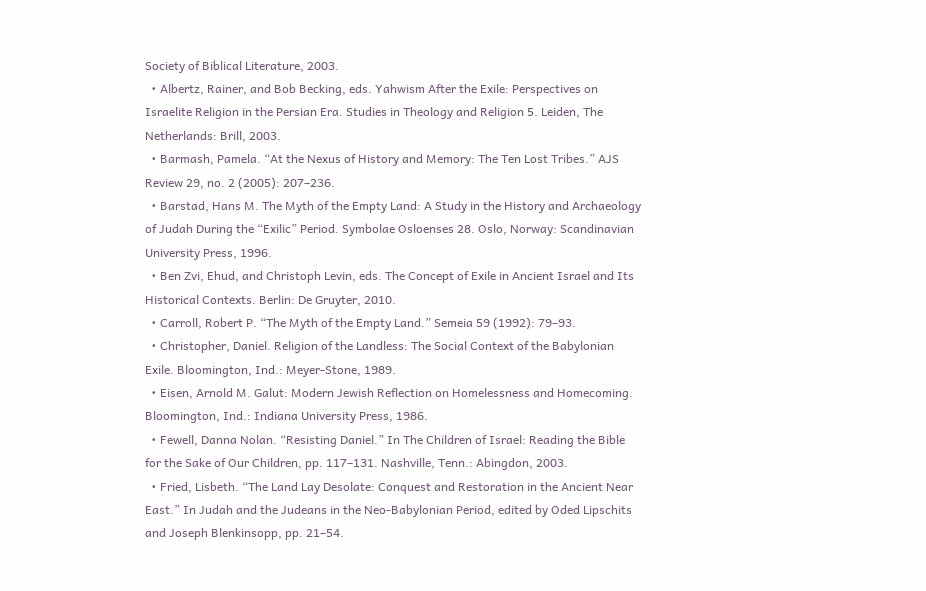Society of Biblical Literature, 2003.
  • Albertz, Rainer, and Bob Becking, eds. Yahwism After the Exile: Perspectives on Israelite Religion in the Persian Era. Studies in Theology and Religion 5. Leiden, The Netherlands: Brill, 2003.
  • Barmash, Pamela. “At the Nexus of History and Memory: The Ten Lost Tribes.” AJS Review 29, no. 2 (2005): 207–236.
  • Barstad, Hans M. The Myth of the Empty Land: A Study in the History and Archaeology of Judah During the “Exilic” Period. Symbolae Osloenses 28. Oslo, Norway: Scandinavian University Press, 1996.
  • Ben Zvi, Ehud, and Christoph Levin, eds. The Concept of Exile in Ancient Israel and Its Historical Contexts. Berlin: De Gruyter, 2010.
  • Carroll, Robert P. “The Myth of the Empty Land.” Semeia 59 (1992): 79–93.
  • Christopher, Daniel. Religion of the Landless: The Social Context of the Babylonian Exile. Bloomington, Ind.: Meyer-Stone, 1989.
  • Eisen, Arnold M. Galut: Modern Jewish Reflection on Homelessness and Homecoming. Bloomington, Ind.: Indiana University Press, 1986.
  • Fewell, Danna Nolan. “Resisting Daniel.” In The Children of Israel: Reading the Bible for the Sake of Our Children, pp. 117–131. Nashville, Tenn.: Abingdon, 2003.
  • Fried, Lisbeth. “The Land Lay Desolate: Conquest and Restoration in the Ancient Near East.” In Judah and the Judeans in the Neo-Babylonian Period, edited by Oded Lipschits and Joseph Blenkinsopp, pp. 21–54.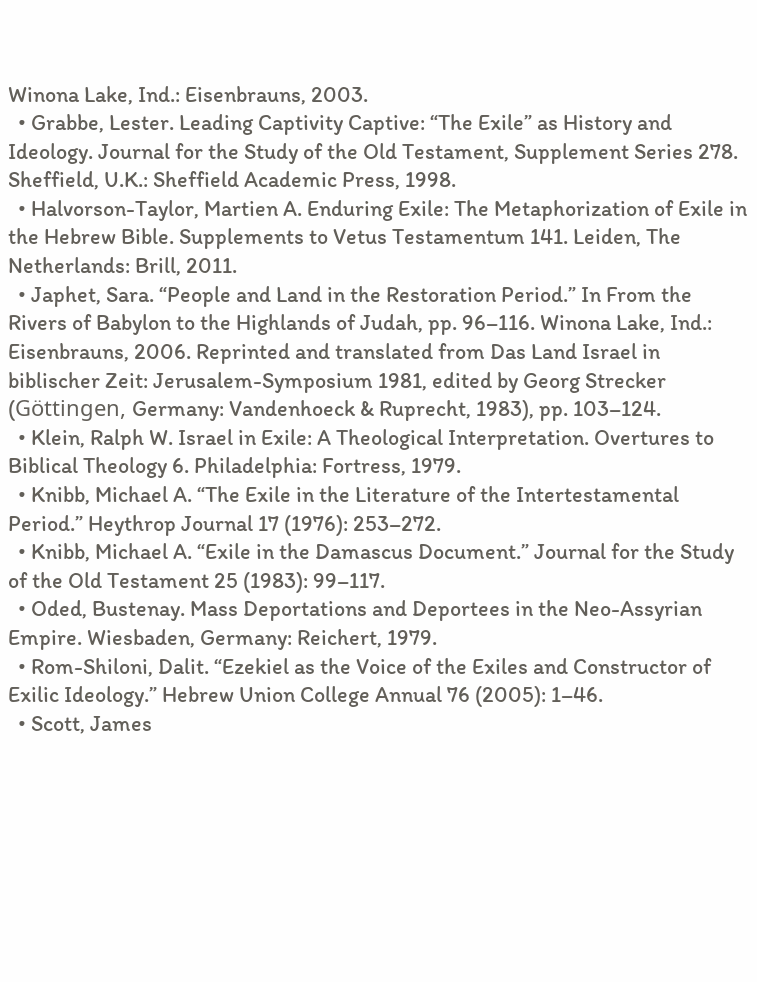Winona Lake, Ind.: Eisenbrauns, 2003.
  • Grabbe, Lester. Leading Captivity Captive: “The Exile” as History and Ideology. Journal for the Study of the Old Testament, Supplement Series 278. Sheffield, U.K.: Sheffield Academic Press, 1998.
  • Halvorson-Taylor, Martien A. Enduring Exile: The Metaphorization of Exile in the Hebrew Bible. Supplements to Vetus Testamentum 141. Leiden, The Netherlands: Brill, 2011.
  • Japhet, Sara. “People and Land in the Restoration Period.” In From the Rivers of Babylon to the Highlands of Judah, pp. 96–116. Winona Lake, Ind.: Eisenbrauns, 2006. Reprinted and translated from Das Land Israel in biblischer Zeit: Jerusalem-Symposium 1981, edited by Georg Strecker (Göttingen, Germany: Vandenhoeck & Ruprecht, 1983), pp. 103–124.
  • Klein, Ralph W. Israel in Exile: A Theological Interpretation. Overtures to Biblical Theology 6. Philadelphia: Fortress, 1979.
  • Knibb, Michael A. “The Exile in the Literature of the Intertestamental Period.” Heythrop Journal 17 (1976): 253–272.
  • Knibb, Michael A. “Exile in the Damascus Document.” Journal for the Study of the Old Testament 25 (1983): 99–117.
  • Oded, Bustenay. Mass Deportations and Deportees in the Neo-Assyrian Empire. Wiesbaden, Germany: Reichert, 1979.
  • Rom-Shiloni, Dalit. “Ezekiel as the Voice of the Exiles and Constructor of Exilic Ideology.” Hebrew Union College Annual 76 (2005): 1–46.
  • Scott, James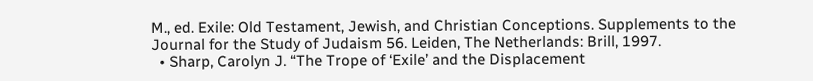M., ed. Exile: Old Testament, Jewish, and Christian Conceptions. Supplements to the Journal for the Study of Judaism 56. Leiden, The Netherlands: Brill, 1997.
  • Sharp, Carolyn J. “The Trope of ‘Exile’ and the Displacement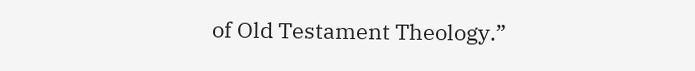of Old Testament Theology.”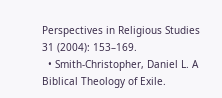Perspectives in Religious Studies 31 (2004): 153–169.
  • Smith-Christopher, Daniel L. A Biblical Theology of Exile.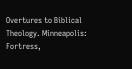Overtures to Biblical Theology. Minneapolis: Fortress,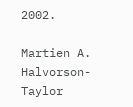2002.

Martien A. Halvorson-Taylor